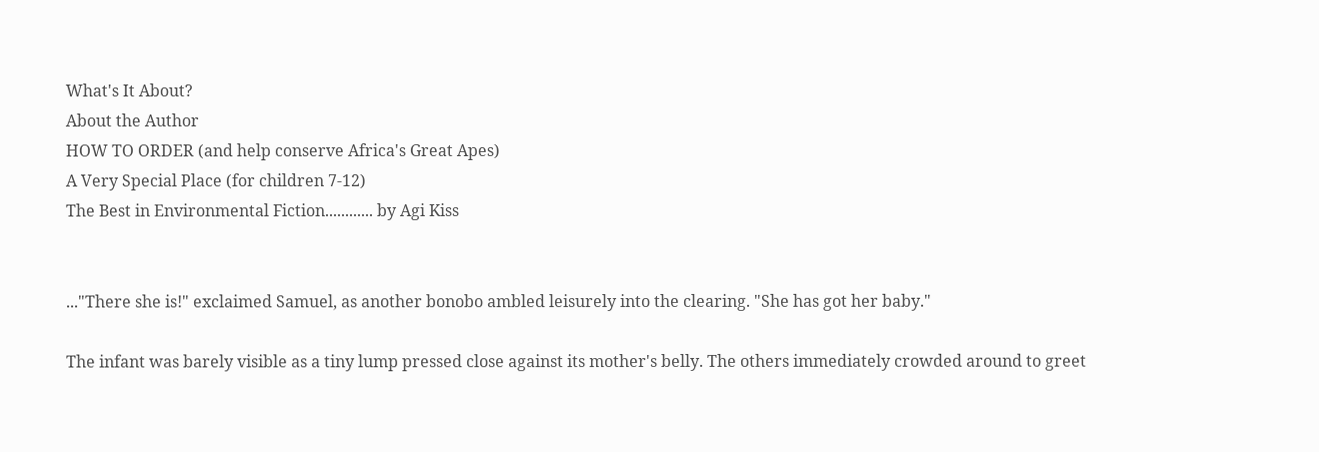What's It About?
About the Author
HOW TO ORDER (and help conserve Africa's Great Apes)
A Very Special Place (for children 7-12)
The Best in Environmental Fiction............ by Agi Kiss


..."There she is!" exclaimed Samuel, as another bonobo ambled leisurely into the clearing. "She has got her baby."

The infant was barely visible as a tiny lump pressed close against its mother's belly. The others immediately crowded around to greet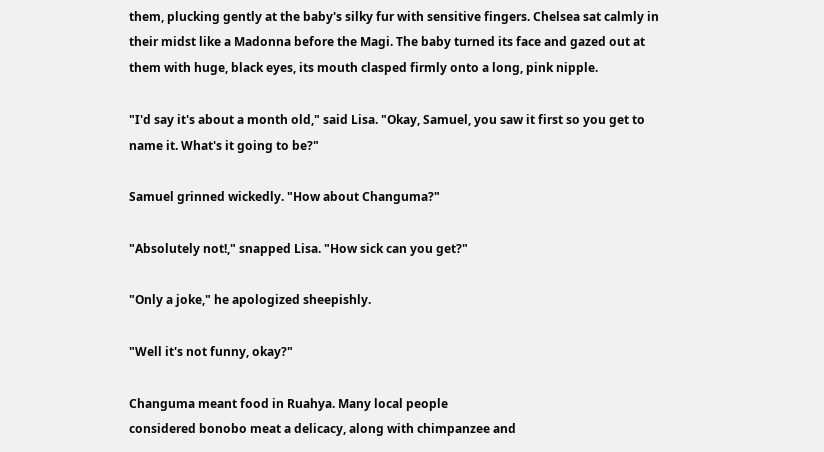them, plucking gently at the baby's silky fur with sensitive fingers. Chelsea sat calmly in their midst like a Madonna before the Magi. The baby turned its face and gazed out at them with huge, black eyes, its mouth clasped firmly onto a long, pink nipple.

"I'd say it's about a month old," said Lisa. "Okay, Samuel, you saw it first so you get to name it. What's it going to be?"

Samuel grinned wickedly. "How about Changuma?"

"Absolutely not!," snapped Lisa. "How sick can you get?"

"Only a joke," he apologized sheepishly.

"Well it's not funny, okay?"

Changuma meant food in Ruahya. Many local people
considered bonobo meat a delicacy, along with chimpanzee and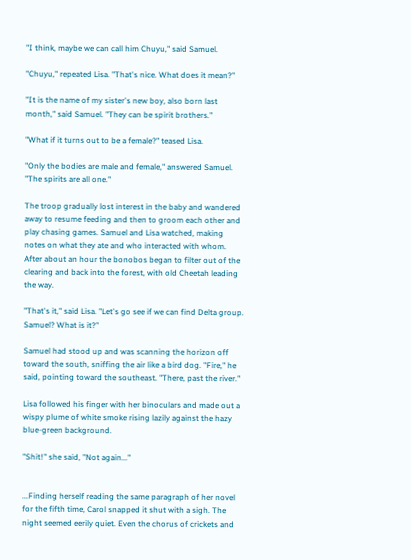"I think, maybe we can call him Chuyu," said Samuel.

"Chuyu," repeated Lisa. "That's nice. What does it mean?"

"It is the name of my sister's new boy, also born last
month," said Samuel. "They can be spirit brothers."

"What if it turns out to be a female?" teased Lisa.

"Only the bodies are male and female," answered Samuel. "The spirits are all one."

The troop gradually lost interest in the baby and wandered away to resume feeding and then to groom each other and play chasing games. Samuel and Lisa watched, making notes on what they ate and who interacted with whom. After about an hour the bonobos began to filter out of the clearing and back into the forest, with old Cheetah leading the way.

"That's it," said Lisa. "Let's go see if we can find Delta group. Samuel? What is it?"

Samuel had stood up and was scanning the horizon off
toward the south, sniffing the air like a bird dog. "Fire," he said, pointing toward the southeast. "There, past the river."

Lisa followed his finger with her binoculars and made out a wispy plume of white smoke rising lazily against the hazy blue-green background.

"Shit!" she said, "Not again..."


...Finding herself reading the same paragraph of her novel for the fifth time, Carol snapped it shut with a sigh. The night seemed eerily quiet. Even the chorus of crickets and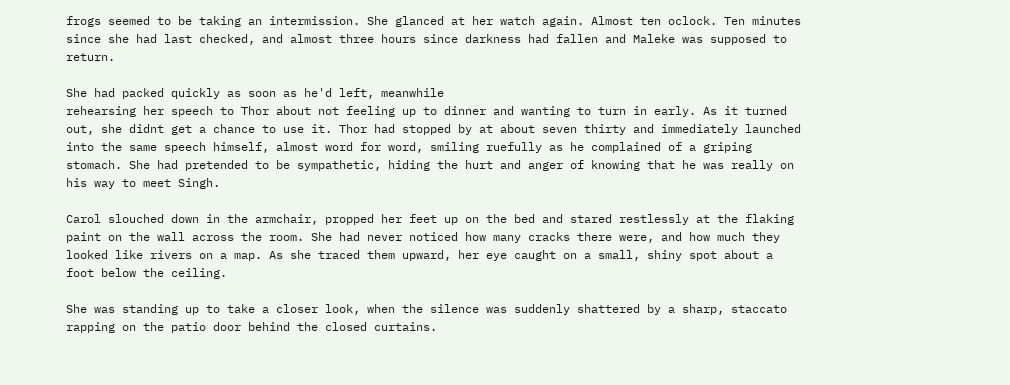frogs seemed to be taking an intermission. She glanced at her watch again. Almost ten oclock. Ten minutes since she had last checked, and almost three hours since darkness had fallen and Maleke was supposed to return.

She had packed quickly as soon as he'd left, meanwhile
rehearsing her speech to Thor about not feeling up to dinner and wanting to turn in early. As it turned out, she didnt get a chance to use it. Thor had stopped by at about seven thirty and immediately launched into the same speech himself, almost word for word, smiling ruefully as he complained of a griping stomach. She had pretended to be sympathetic, hiding the hurt and anger of knowing that he was really on his way to meet Singh.

Carol slouched down in the armchair, propped her feet up on the bed and stared restlessly at the flaking paint on the wall across the room. She had never noticed how many cracks there were, and how much they looked like rivers on a map. As she traced them upward, her eye caught on a small, shiny spot about a foot below the ceiling.

She was standing up to take a closer look, when the silence was suddenly shattered by a sharp, staccato rapping on the patio door behind the closed curtains.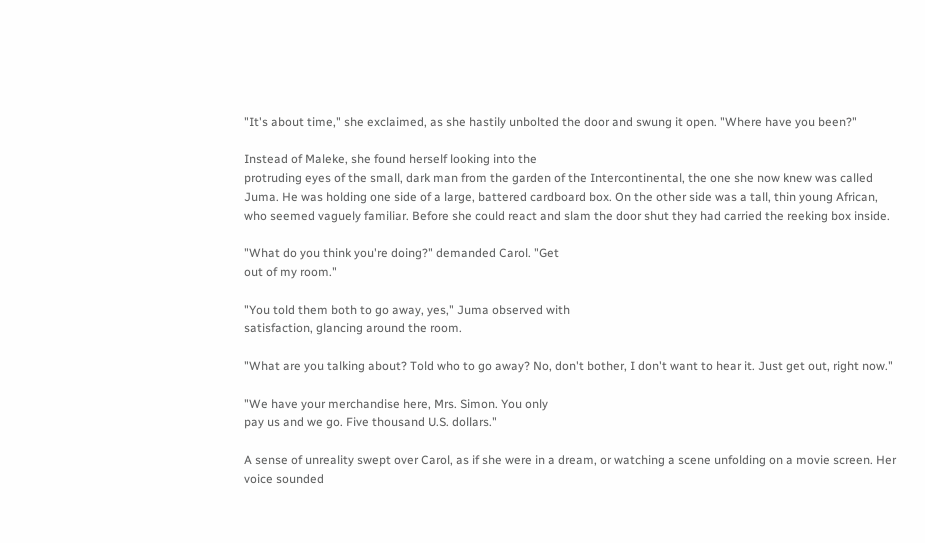"It's about time," she exclaimed, as she hastily unbolted the door and swung it open. "Where have you been?"

Instead of Maleke, she found herself looking into the
protruding eyes of the small, dark man from the garden of the Intercontinental, the one she now knew was called Juma. He was holding one side of a large, battered cardboard box. On the other side was a tall, thin young African, who seemed vaguely familiar. Before she could react and slam the door shut they had carried the reeking box inside.

"What do you think you're doing?" demanded Carol. "Get
out of my room."

"You told them both to go away, yes," Juma observed with
satisfaction, glancing around the room.

"What are you talking about? Told who to go away? No, don't bother, I don't want to hear it. Just get out, right now."

"We have your merchandise here, Mrs. Simon. You only
pay us and we go. Five thousand U.S. dollars."

A sense of unreality swept over Carol, as if she were in a dream, or watching a scene unfolding on a movie screen. Her voice sounded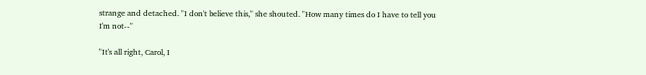strange and detached. "I don't believe this," she shouted. "How many times do I have to tell you I'm not--"

"It's all right, Carol, I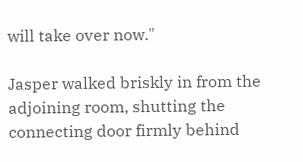will take over now."

Jasper walked briskly in from the adjoining room, shutting the connecting door firmly behind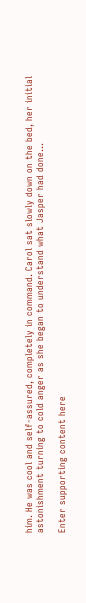him. He was cool and self-assured, completely in command. Carol sat slowly down on the bed, her initial astonishment turning to cold anger as she began to understand what Jasper had done...

Enter supporting content here